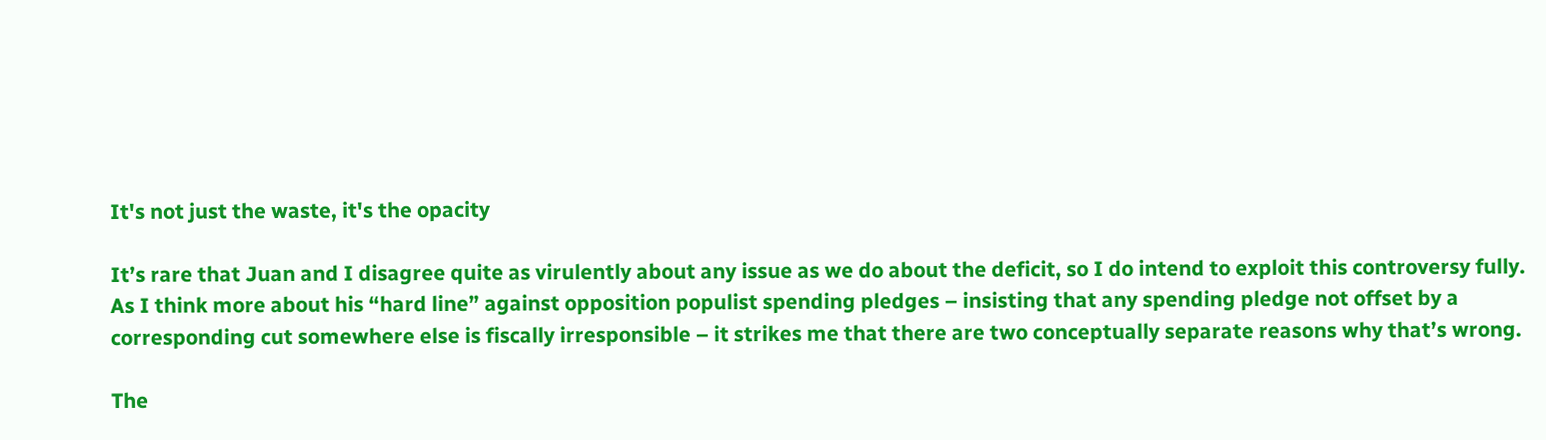It's not just the waste, it's the opacity

It’s rare that Juan and I disagree quite as virulently about any issue as we do about the deficit, so I do intend to exploit this controversy fully. As I think more about his “hard line” against opposition populist spending pledges – insisting that any spending pledge not offset by a corresponding cut somewhere else is fiscally irresponsible – it strikes me that there are two conceptually separate reasons why that’s wrong.

The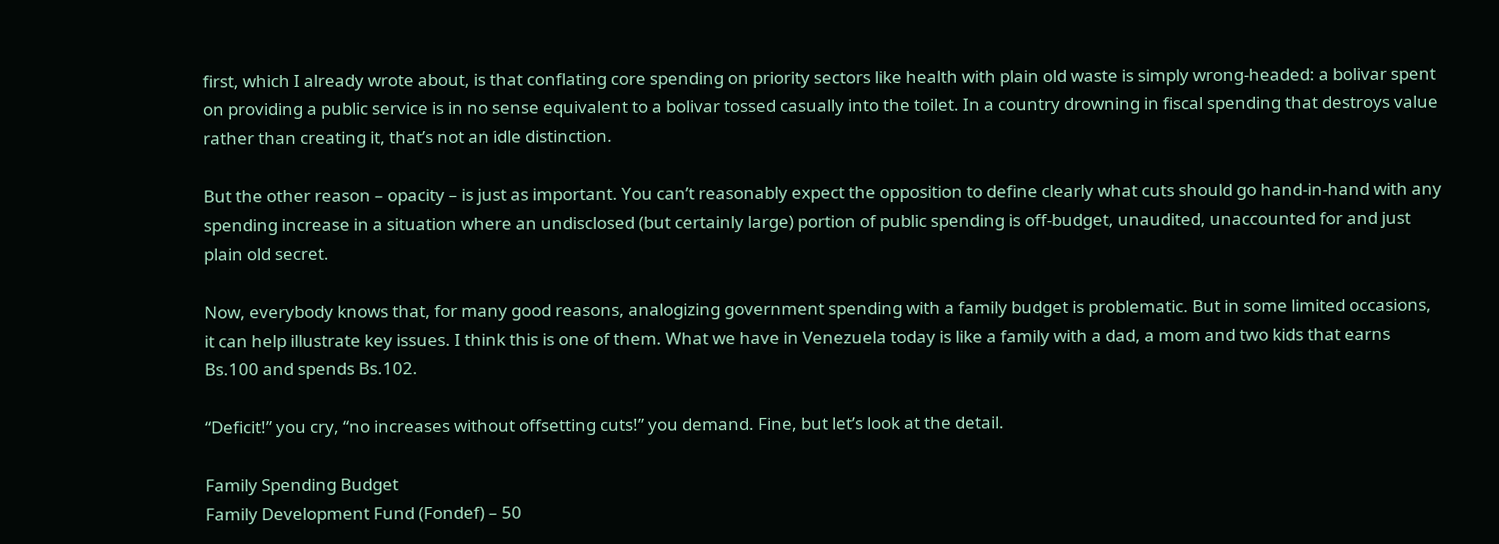first, which I already wrote about, is that conflating core spending on priority sectors like health with plain old waste is simply wrong-headed: a bolivar spent on providing a public service is in no sense equivalent to a bolivar tossed casually into the toilet. In a country drowning in fiscal spending that destroys value rather than creating it, that’s not an idle distinction.

But the other reason – opacity – is just as important. You can’t reasonably expect the opposition to define clearly what cuts should go hand-in-hand with any spending increase in a situation where an undisclosed (but certainly large) portion of public spending is off-budget, unaudited, unaccounted for and just plain old secret.

Now, everybody knows that, for many good reasons, analogizing government spending with a family budget is problematic. But in some limited occasions, it can help illustrate key issues. I think this is one of them. What we have in Venezuela today is like a family with a dad, a mom and two kids that earns Bs.100 and spends Bs.102.

“Deficit!” you cry, “no increases without offsetting cuts!” you demand. Fine, but let’s look at the detail.

Family Spending Budget
Family Development Fund (Fondef) – 50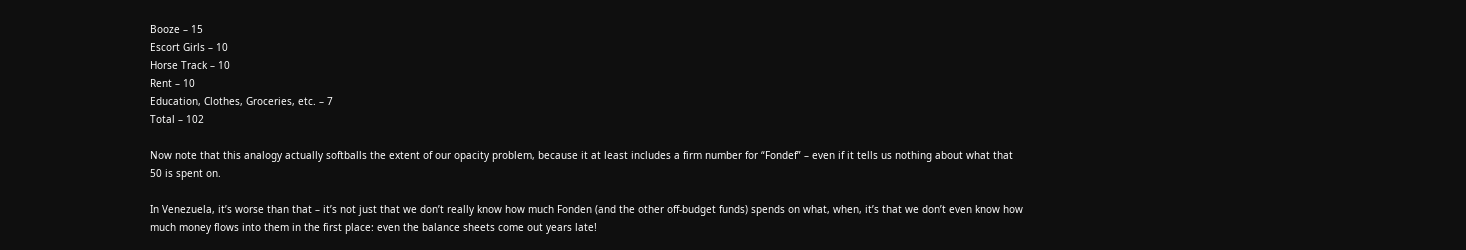Booze – 15
Escort Girls – 10
Horse Track – 10
Rent – 10
Education, Clothes, Groceries, etc. – 7
Total – 102

Now note that this analogy actually softballs the extent of our opacity problem, because it at least includes a firm number for “Fondef” – even if it tells us nothing about what that 50 is spent on.

In Venezuela, it’s worse than that – it’s not just that we don’t really know how much Fonden (and the other off-budget funds) spends on what, when, it’s that we don’t even know how much money flows into them in the first place: even the balance sheets come out years late!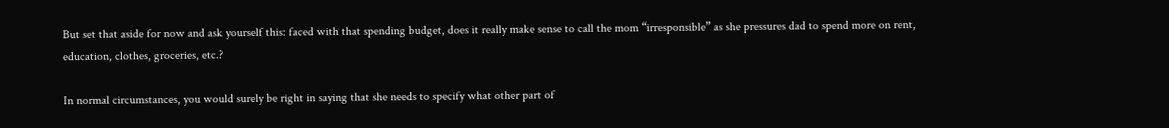But set that aside for now and ask yourself this: faced with that spending budget, does it really make sense to call the mom “irresponsible” as she pressures dad to spend more on rent, education, clothes, groceries, etc.?

In normal circumstances, you would surely be right in saying that she needs to specify what other part of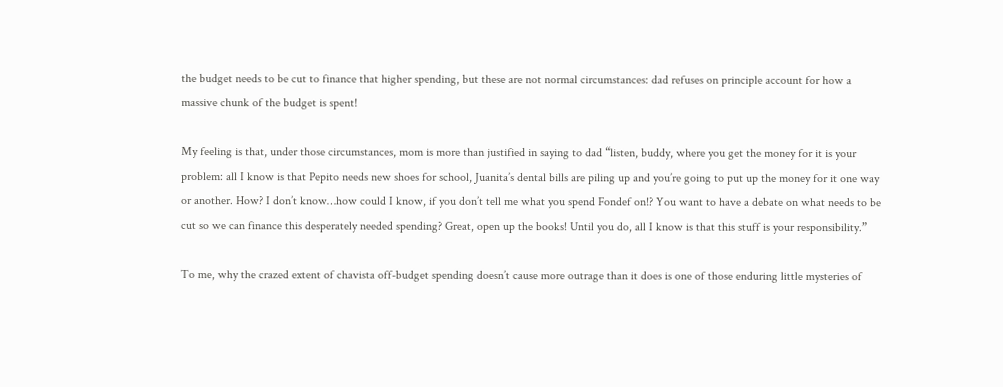the budget needs to be cut to finance that higher spending, but these are not normal circumstances: dad refuses on principle account for how a massive chunk of the budget is spent!

My feeling is that, under those circumstances, mom is more than justified in saying to dad “listen, buddy, where you get the money for it is your problem: all I know is that Pepito needs new shoes for school, Juanita’s dental bills are piling up and you’re going to put up the money for it one way or another. How? I don’t know…how could I know, if you don’t tell me what you spend Fondef on!? You want to have a debate on what needs to be cut so we can finance this desperately needed spending? Great, open up the books! Until you do, all I know is that this stuff is your responsibility.”

To me, why the crazed extent of chavista off-budget spending doesn’t cause more outrage than it does is one of those enduring little mysteries of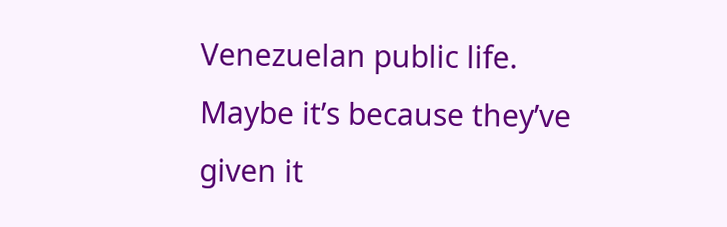Venezuelan public life. Maybe it’s because they’ve given it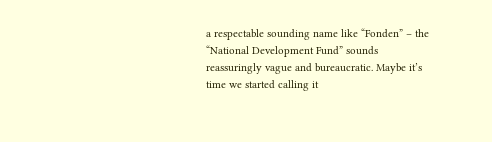a respectable sounding name like “Fonden” – the “National Development Fund” sounds reassuringly vague and bureaucratic. Maybe it’s time we started calling it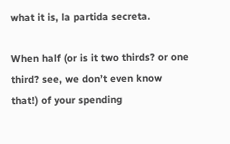what it is, la partida secreta.

When half (or is it two thirds? or one third? see, we don’t even know that!) of your spending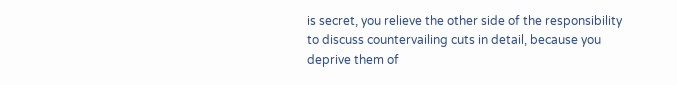is secret, you relieve the other side of the responsibility to discuss countervailing cuts in detail, because you deprive them of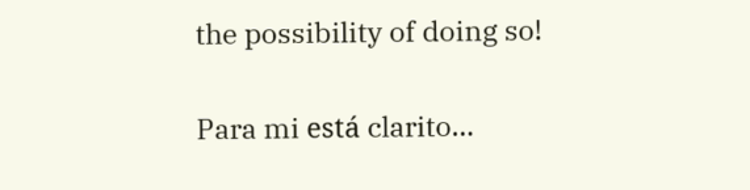the possibility of doing so!

Para mi está clarito…